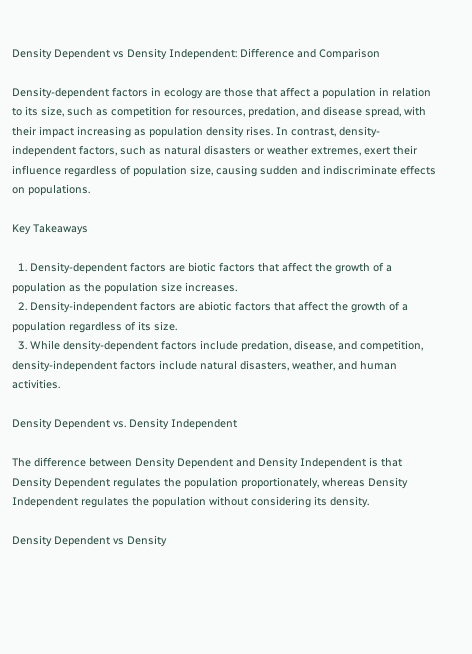Density Dependent vs Density Independent: Difference and Comparison

Density-dependent factors in ecology are those that affect a population in relation to its size, such as competition for resources, predation, and disease spread, with their impact increasing as population density rises. In contrast, density-independent factors, such as natural disasters or weather extremes, exert their influence regardless of population size, causing sudden and indiscriminate effects on populations.

Key Takeaways

  1. Density-dependent factors are biotic factors that affect the growth of a population as the population size increases.
  2. Density-independent factors are abiotic factors that affect the growth of a population regardless of its size.
  3. While density-dependent factors include predation, disease, and competition, density-independent factors include natural disasters, weather, and human activities.

Density Dependent vs. Density Independent

The difference between Density Dependent and Density Independent is that Density Dependent regulates the population proportionately, whereas Density Independent regulates the population without considering its density.

Density Dependent vs Density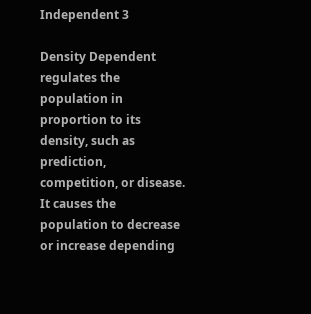Independent 3

Density Dependent regulates the population in proportion to its density, such as prediction, competition, or disease. It causes the population to decrease or increase depending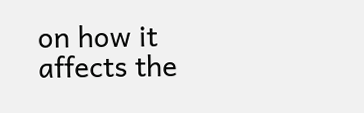on how it affects the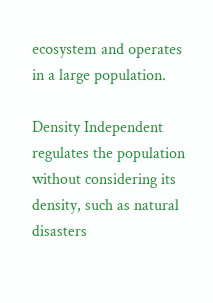ecosystem and operates in a large population.

Density Independent regulates the population without considering its density, such as natural disasters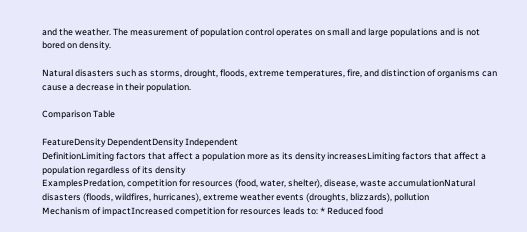and the weather. The measurement of population control operates on small and large populations and is not bored on density.

Natural disasters such as storms, drought, floods, extreme temperatures, fire, and distinction of organisms can cause a decrease in their population.

Comparison Table

FeatureDensity DependentDensity Independent
DefinitionLimiting factors that affect a population more as its density increasesLimiting factors that affect a population regardless of its density
ExamplesPredation, competition for resources (food, water, shelter), disease, waste accumulationNatural disasters (floods, wildfires, hurricanes), extreme weather events (droughts, blizzards), pollution
Mechanism of impactIncreased competition for resources leads to: * Reduced food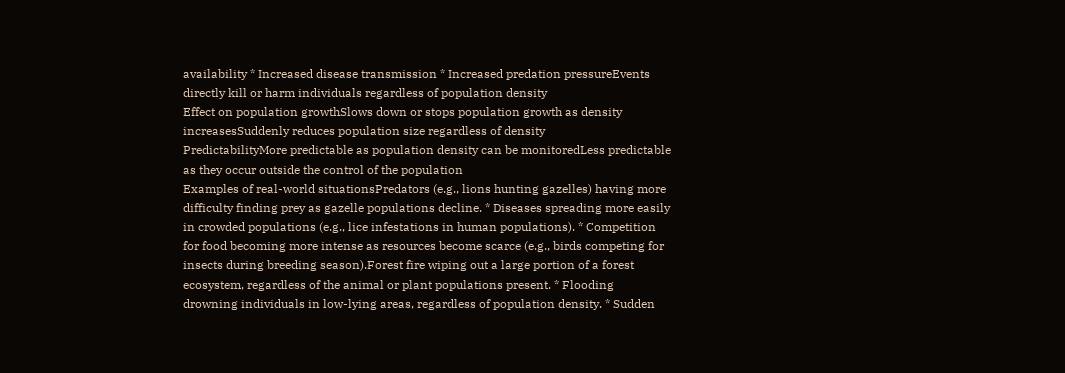availability * Increased disease transmission * Increased predation pressureEvents directly kill or harm individuals regardless of population density
Effect on population growthSlows down or stops population growth as density increasesSuddenly reduces population size regardless of density
PredictabilityMore predictable as population density can be monitoredLess predictable as they occur outside the control of the population
Examples of real-world situationsPredators (e.g., lions hunting gazelles) having more difficulty finding prey as gazelle populations decline. * Diseases spreading more easily in crowded populations (e.g., lice infestations in human populations). * Competition for food becoming more intense as resources become scarce (e.g., birds competing for insects during breeding season).Forest fire wiping out a large portion of a forest ecosystem, regardless of the animal or plant populations present. * Flooding drowning individuals in low-lying areas, regardless of population density. * Sudden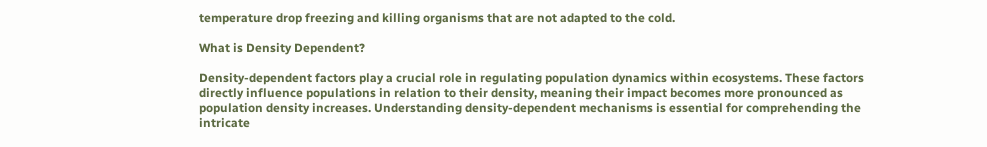temperature drop freezing and killing organisms that are not adapted to the cold.

What is Density Dependent?

Density-dependent factors play a crucial role in regulating population dynamics within ecosystems. These factors directly influence populations in relation to their density, meaning their impact becomes more pronounced as population density increases. Understanding density-dependent mechanisms is essential for comprehending the intricate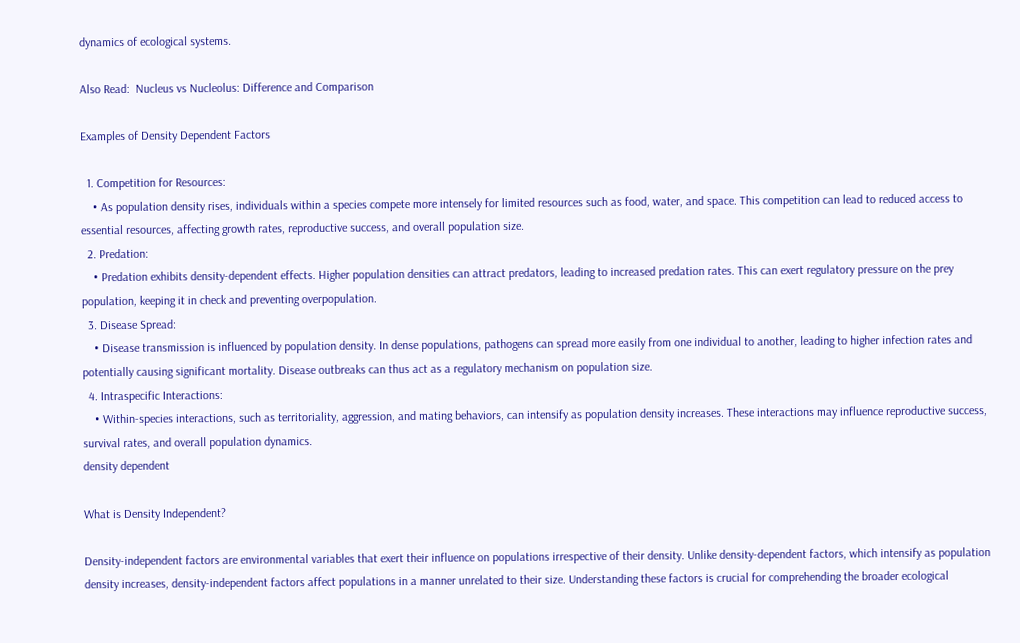dynamics of ecological systems.

Also Read:  Nucleus vs Nucleolus: Difference and Comparison

Examples of Density Dependent Factors

  1. Competition for Resources:
    • As population density rises, individuals within a species compete more intensely for limited resources such as food, water, and space. This competition can lead to reduced access to essential resources, affecting growth rates, reproductive success, and overall population size.
  2. Predation:
    • Predation exhibits density-dependent effects. Higher population densities can attract predators, leading to increased predation rates. This can exert regulatory pressure on the prey population, keeping it in check and preventing overpopulation.
  3. Disease Spread:
    • Disease transmission is influenced by population density. In dense populations, pathogens can spread more easily from one individual to another, leading to higher infection rates and potentially causing significant mortality. Disease outbreaks can thus act as a regulatory mechanism on population size.
  4. Intraspecific Interactions:
    • Within-species interactions, such as territoriality, aggression, and mating behaviors, can intensify as population density increases. These interactions may influence reproductive success, survival rates, and overall population dynamics.
density dependent

What is Density Independent?

Density-independent factors are environmental variables that exert their influence on populations irrespective of their density. Unlike density-dependent factors, which intensify as population density increases, density-independent factors affect populations in a manner unrelated to their size. Understanding these factors is crucial for comprehending the broader ecological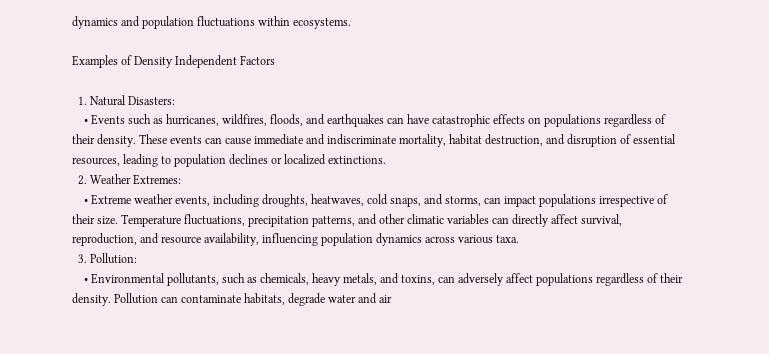dynamics and population fluctuations within ecosystems.

Examples of Density Independent Factors

  1. Natural Disasters:
    • Events such as hurricanes, wildfires, floods, and earthquakes can have catastrophic effects on populations regardless of their density. These events can cause immediate and indiscriminate mortality, habitat destruction, and disruption of essential resources, leading to population declines or localized extinctions.
  2. Weather Extremes:
    • Extreme weather events, including droughts, heatwaves, cold snaps, and storms, can impact populations irrespective of their size. Temperature fluctuations, precipitation patterns, and other climatic variables can directly affect survival, reproduction, and resource availability, influencing population dynamics across various taxa.
  3. Pollution:
    • Environmental pollutants, such as chemicals, heavy metals, and toxins, can adversely affect populations regardless of their density. Pollution can contaminate habitats, degrade water and air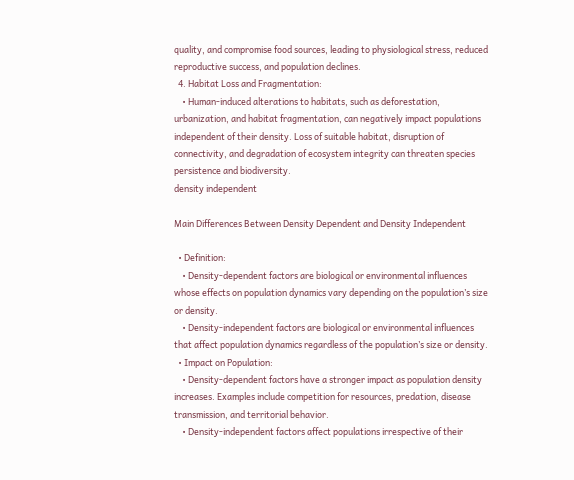quality, and compromise food sources, leading to physiological stress, reduced reproductive success, and population declines.
  4. Habitat Loss and Fragmentation:
    • Human-induced alterations to habitats, such as deforestation, urbanization, and habitat fragmentation, can negatively impact populations independent of their density. Loss of suitable habitat, disruption of connectivity, and degradation of ecosystem integrity can threaten species persistence and biodiversity.
density independent

Main Differences Between Density Dependent and Density Independent

  • Definition:
    • Density-dependent factors are biological or environmental influences whose effects on population dynamics vary depending on the population’s size or density.
    • Density-independent factors are biological or environmental influences that affect population dynamics regardless of the population’s size or density.
  • Impact on Population:
    • Density-dependent factors have a stronger impact as population density increases. Examples include competition for resources, predation, disease transmission, and territorial behavior.
    • Density-independent factors affect populations irrespective of their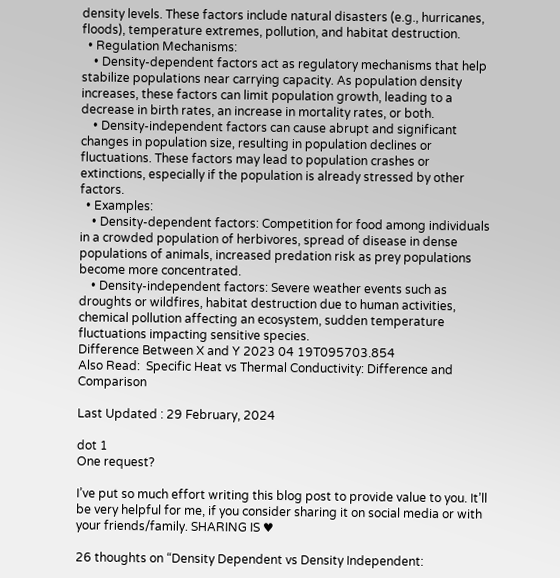density levels. These factors include natural disasters (e.g., hurricanes, floods), temperature extremes, pollution, and habitat destruction.
  • Regulation Mechanisms:
    • Density-dependent factors act as regulatory mechanisms that help stabilize populations near carrying capacity. As population density increases, these factors can limit population growth, leading to a decrease in birth rates, an increase in mortality rates, or both.
    • Density-independent factors can cause abrupt and significant changes in population size, resulting in population declines or fluctuations. These factors may lead to population crashes or extinctions, especially if the population is already stressed by other factors.
  • Examples:
    • Density-dependent factors: Competition for food among individuals in a crowded population of herbivores, spread of disease in dense populations of animals, increased predation risk as prey populations become more concentrated.
    • Density-independent factors: Severe weather events such as droughts or wildfires, habitat destruction due to human activities, chemical pollution affecting an ecosystem, sudden temperature fluctuations impacting sensitive species.
Difference Between X and Y 2023 04 19T095703.854
Also Read:  Specific Heat vs Thermal Conductivity: Difference and Comparison

Last Updated : 29 February, 2024

dot 1
One request?

I’ve put so much effort writing this blog post to provide value to you. It’ll be very helpful for me, if you consider sharing it on social media or with your friends/family. SHARING IS ♥

26 thoughts on “Density Dependent vs Density Independent: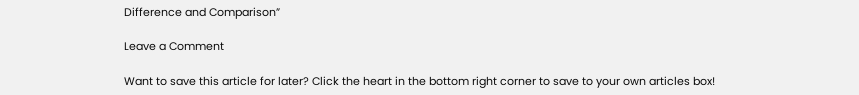Difference and Comparison”

Leave a Comment

Want to save this article for later? Click the heart in the bottom right corner to save to your own articles box!